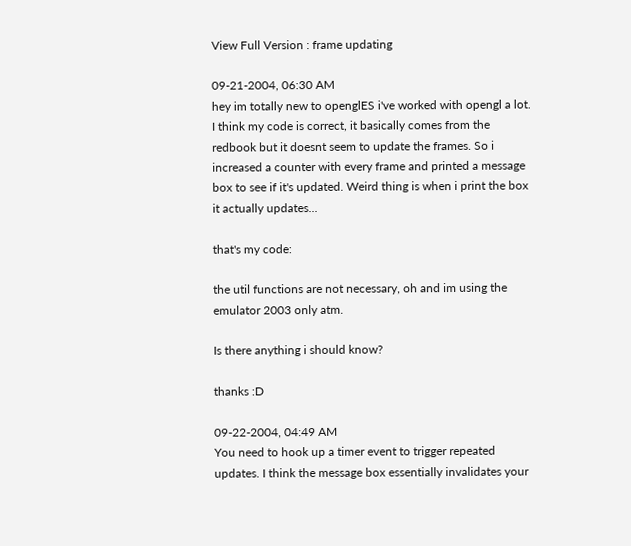View Full Version : frame updating

09-21-2004, 06:30 AM
hey im totally new to openglES i've worked with opengl a lot. I think my code is correct, it basically comes from the redbook but it doesnt seem to update the frames. So i increased a counter with every frame and printed a message box to see if it's updated. Weird thing is when i print the box it actually updates...

that's my code:

the util functions are not necessary, oh and im using the emulator 2003 only atm.

Is there anything i should know?

thanks :D

09-22-2004, 04:49 AM
You need to hook up a timer event to trigger repeated updates. I think the message box essentially invalidates your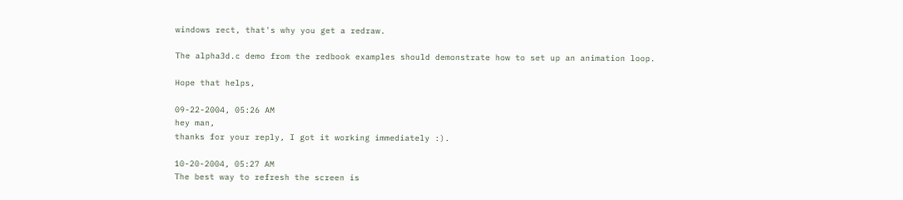windows rect, that's why you get a redraw.

The alpha3d.c demo from the redbook examples should demonstrate how to set up an animation loop.

Hope that helps,

09-22-2004, 05:26 AM
hey man,
thanks for your reply, I got it working immediately :).

10-20-2004, 05:27 AM
The best way to refresh the screen is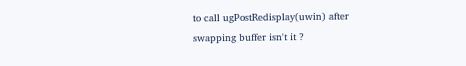to call ugPostRedisplay(uwin) after swapping buffer isn't it ?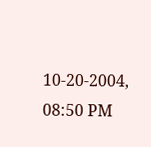10-20-2004, 08:50 PM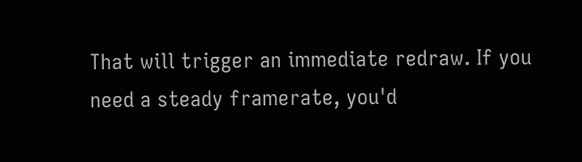That will trigger an immediate redraw. If you need a steady framerate, you'd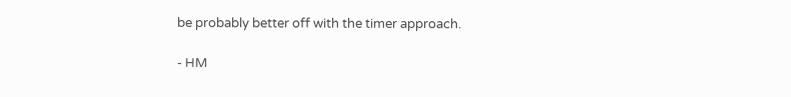be probably better off with the timer approach.

- HM